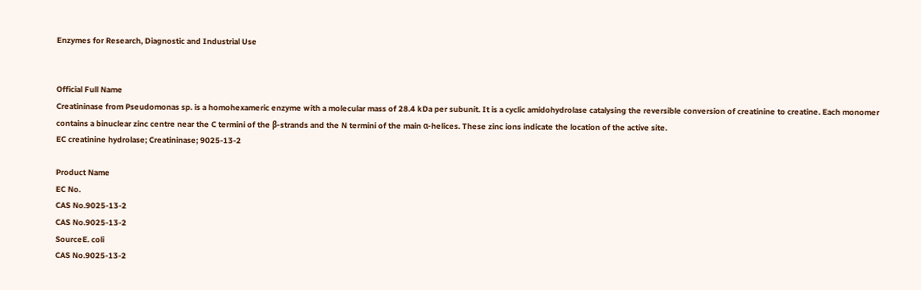Enzymes for Research, Diagnostic and Industrial Use


Official Full Name
Creatininase from Pseudomonas sp. is a homohexameric enzyme with a molecular mass of 28.4 kDa per subunit. It is a cyclic amidohydrolase catalysing the reversible conversion of creatinine to creatine. Each monomer contains a binuclear zinc centre near the C termini of the β-strands and the N termini of the main α-helices. These zinc ions indicate the location of the active site.
EC creatinine hydrolase; Creatininase; 9025-13-2

Product Name
EC No.
CAS No.9025-13-2
CAS No.9025-13-2
SourceE. coli
CAS No.9025-13-2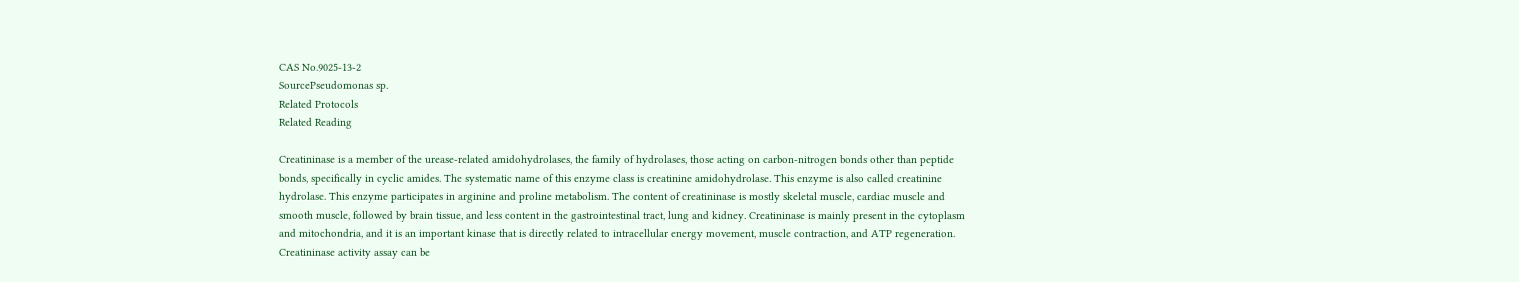CAS No.9025-13-2
SourcePseudomonas sp.
Related Protocols
Related Reading

Creatininase is a member of the urease-related amidohydrolases, the family of hydrolases, those acting on carbon-nitrogen bonds other than peptide bonds, specifically in cyclic amides. The systematic name of this enzyme class is creatinine amidohydrolase. This enzyme is also called creatinine hydrolase. This enzyme participates in arginine and proline metabolism. The content of creatininase is mostly skeletal muscle, cardiac muscle and smooth muscle, followed by brain tissue, and less content in the gastrointestinal tract, lung and kidney. Creatininase is mainly present in the cytoplasm and mitochondria, and it is an important kinase that is directly related to intracellular energy movement, muscle contraction, and ATP regeneration. Creatininase activity assay can be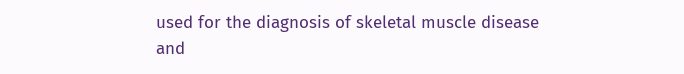used for the diagnosis of skeletal muscle disease and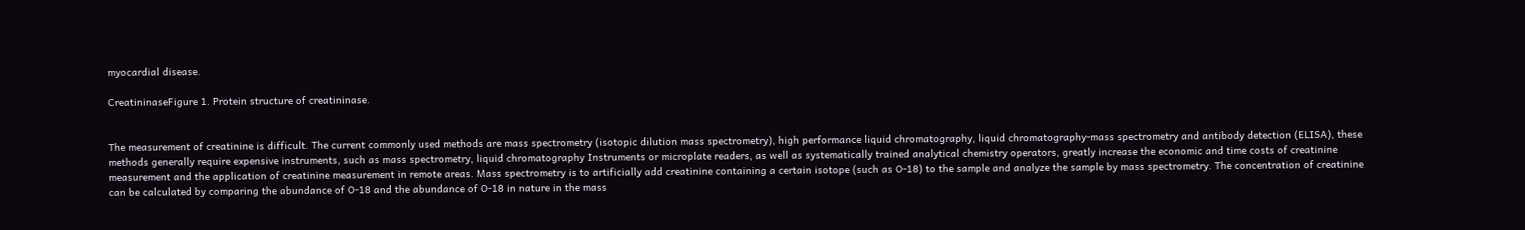myocardial disease.

CreatininaseFigure 1. Protein structure of creatininase.


The measurement of creatinine is difficult. The current commonly used methods are mass spectrometry (isotopic dilution mass spectrometry), high performance liquid chromatography, liquid chromatography-mass spectrometry and antibody detection (ELISA), these methods generally require expensive instruments, such as mass spectrometry, liquid chromatography Instruments or microplate readers, as well as systematically trained analytical chemistry operators, greatly increase the economic and time costs of creatinine measurement and the application of creatinine measurement in remote areas. Mass spectrometry is to artificially add creatinine containing a certain isotope (such as O-18) to the sample and analyze the sample by mass spectrometry. The concentration of creatinine can be calculated by comparing the abundance of O-18 and the abundance of O-18 in nature in the mass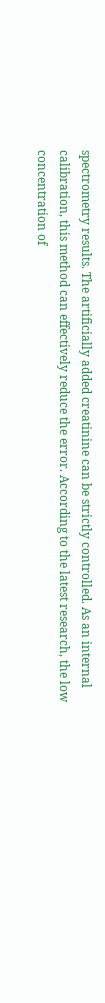spectrometry results. The artificially added creatinine can be strictly controlled. As an internal calibration, this method can effectively reduce the error. According to the latest research, the low concentration of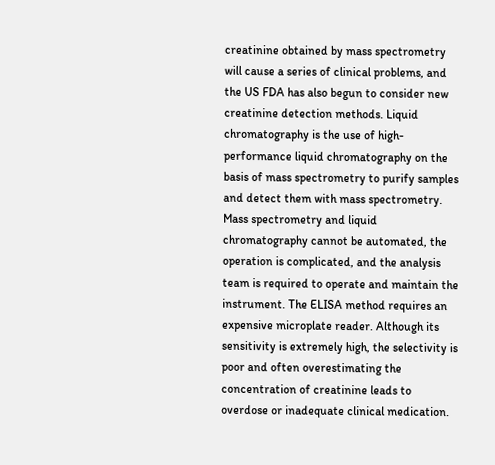creatinine obtained by mass spectrometry will cause a series of clinical problems, and the US FDA has also begun to consider new creatinine detection methods. Liquid chromatography is the use of high-performance liquid chromatography on the basis of mass spectrometry to purify samples and detect them with mass spectrometry. Mass spectrometry and liquid chromatography cannot be automated, the operation is complicated, and the analysis team is required to operate and maintain the instrument. The ELISA method requires an expensive microplate reader. Although its sensitivity is extremely high, the selectivity is poor and often overestimating the concentration of creatinine leads to overdose or inadequate clinical medication.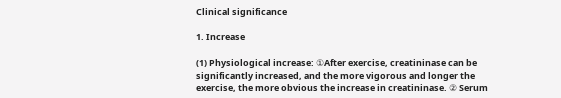Clinical significance

1. Increase

(1) Physiological increase: ①After exercise, creatininase can be significantly increased, and the more vigorous and longer the exercise, the more obvious the increase in creatininase. ② Serum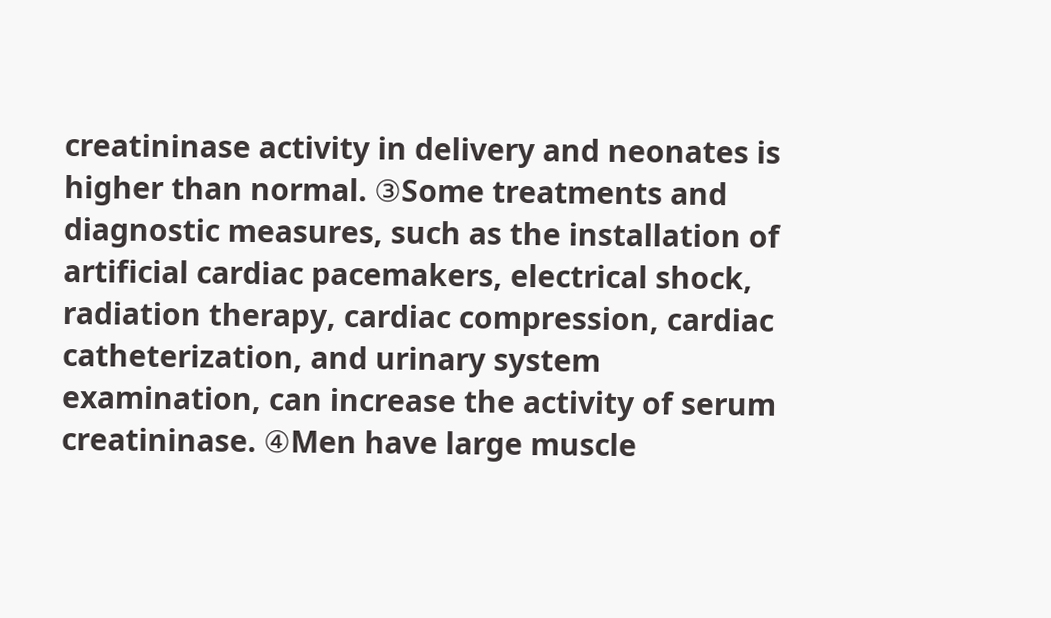creatininase activity in delivery and neonates is higher than normal. ③Some treatments and diagnostic measures, such as the installation of artificial cardiac pacemakers, electrical shock, radiation therapy, cardiac compression, cardiac catheterization, and urinary system examination, can increase the activity of serum creatininase. ④Men have large muscle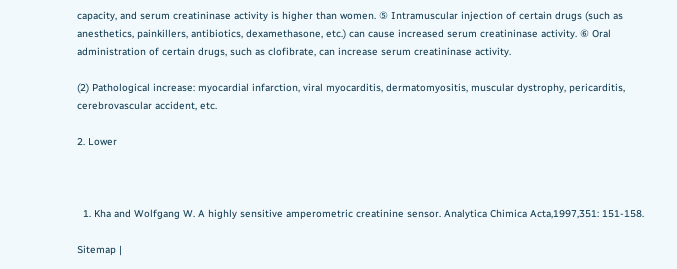capacity, and serum creatininase activity is higher than women. ⑤ Intramuscular injection of certain drugs (such as anesthetics, painkillers, antibiotics, dexamethasone, etc.) can cause increased serum creatininase activity. ⑥ Oral administration of certain drugs, such as clofibrate, can increase serum creatininase activity.

(2) Pathological increase: myocardial infarction, viral myocarditis, dermatomyositis, muscular dystrophy, pericarditis, cerebrovascular accident, etc.

2. Lower



  1. Kha and Wolfgang W. A highly sensitive amperometric creatinine sensor. Analytica Chimica Acta,1997,351: 151-158.

Sitemap |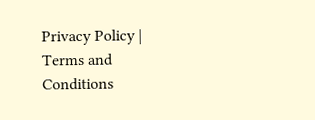Privacy Policy | Terms and Conditions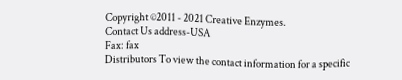Copyright ©2011 - 2021 Creative Enzymes.
Contact Us address-USA
Fax: fax
Distributors To view the contact information for a specific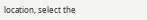location, select the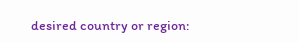desired country or region: